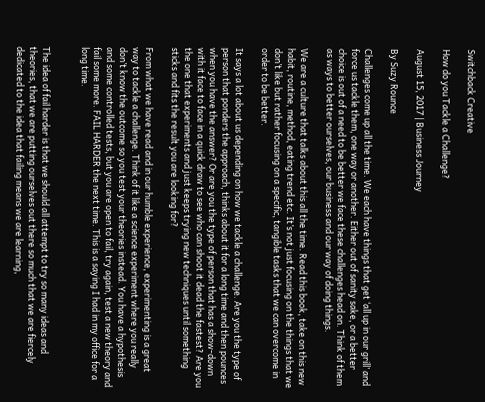Switchback Creative

How do you Tackle a Challenge?

August 15, 2017 | Business Journey

By Suzy Rounce

Challenges come up all the time. We each have things that get ‘all up in our grill’ and force us tackle them, one way or another. Either out of sanity sake, or a better choice is out of a need to be better we face these challenges head on. Think of them as ways to better ourselves, our business and our way of doing things.

We are a culture that talks about this all the time. Read this book, take on this new habit, routine, method, eating trend etc. It’s not just focusing on the things that we don’t like but rather focusing on a specific, tangible tasks that we can overcome in order to be better.

It says a lot about us depending on how we tackle a challenge. Are you the type of person that ponders the approach, thinks about it for a long time and then pounces when you have the answer? Or are you the type of person that has a show-down with it face to face in a quick draw to see who can shoot it dead the fastest? Are you the one that experiments and just keeps trying new techniques until something sticks and fits the result you are looking for?

From what we have read and in our humble experience, experimenting is a great way to tackle a challenge. Think of it like a science experiment where you really don’t know the outcome so you test your theories instead. You have a hypothesis and some controlled tests, but you are open to fail, try again, test a new theory and fail some more. FAIL HARDER the next time. This is a saying I had in my office for a long time.


The idea of fail harder is that we should all attempt to try so many ideas and theories, that we are putting ourselves out there so much that we are fiercely dedicated to the idea that failing means we are learning,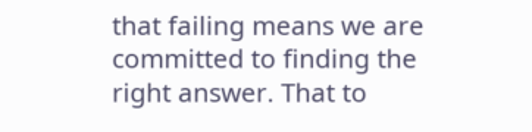that failing means we are committed to finding the right answer. That to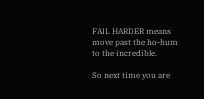FAIL HARDER means move past the ho-hum to the incredible.

So next time you are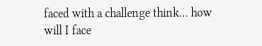faced with a challenge think… how will I face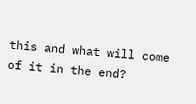this and what will come of it in the end?